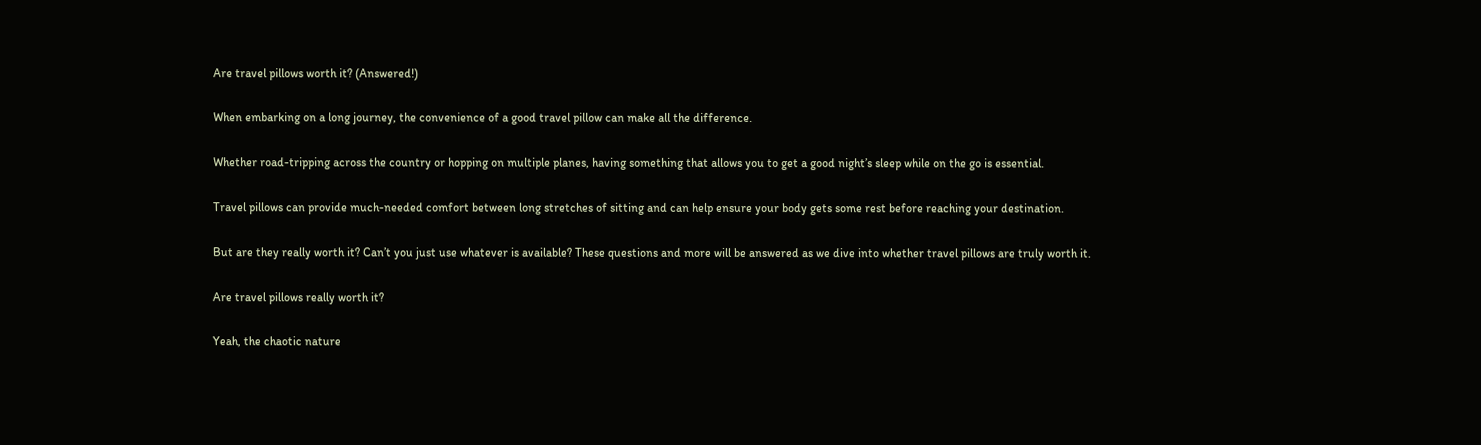Are travel pillows worth it? (Answered!)

When embarking on a long journey, the convenience of a good travel pillow can make all the difference.

Whether road-tripping across the country or hopping on multiple planes, having something that allows you to get a good night’s sleep while on the go is essential.

Travel pillows can provide much-needed comfort between long stretches of sitting and can help ensure your body gets some rest before reaching your destination.

But are they really worth it? Can’t you just use whatever is available? These questions and more will be answered as we dive into whether travel pillows are truly worth it.

Are travel pillows really worth it?

Yeah, the chaotic nature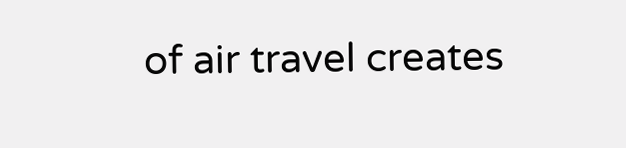of air travel creates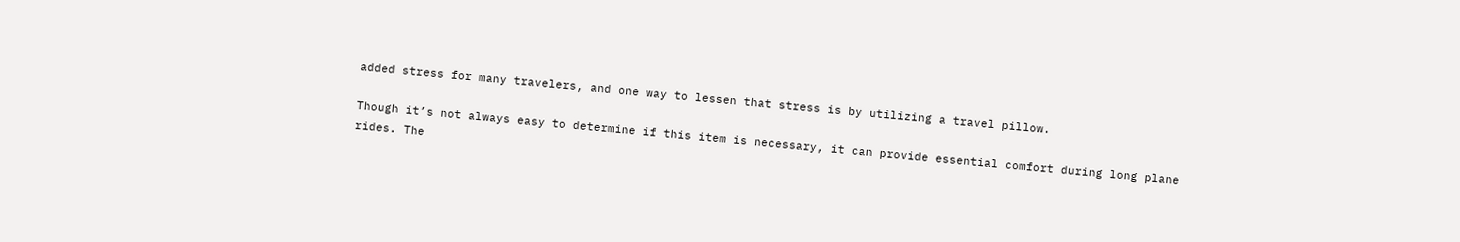added stress for many travelers, and one way to lessen that stress is by utilizing a travel pillow.

Though it’s not always easy to determine if this item is necessary, it can provide essential comfort during long plane rides. The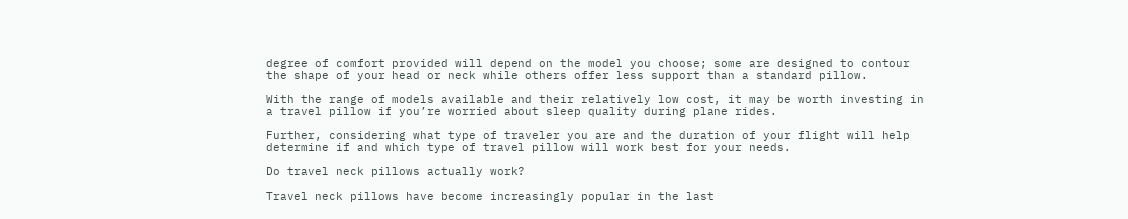degree of comfort provided will depend on the model you choose; some are designed to contour the shape of your head or neck while others offer less support than a standard pillow.

With the range of models available and their relatively low cost, it may be worth investing in a travel pillow if you’re worried about sleep quality during plane rides.

Further, considering what type of traveler you are and the duration of your flight will help determine if and which type of travel pillow will work best for your needs.

Do travel neck pillows actually work?

Travel neck pillows have become increasingly popular in the last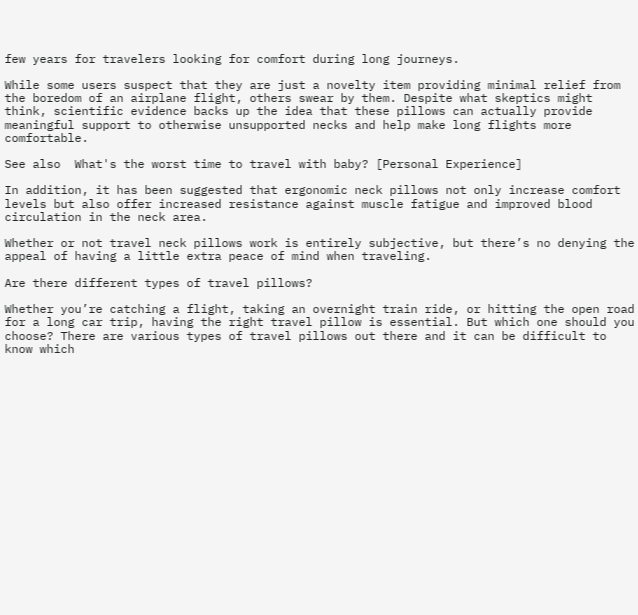few years for travelers looking for comfort during long journeys.

While some users suspect that they are just a novelty item providing minimal relief from the boredom of an airplane flight, others swear by them. Despite what skeptics might think, scientific evidence backs up the idea that these pillows can actually provide meaningful support to otherwise unsupported necks and help make long flights more comfortable.

See also  What's the worst time to travel with baby? [Personal Experience]

In addition, it has been suggested that ergonomic neck pillows not only increase comfort levels but also offer increased resistance against muscle fatigue and improved blood circulation in the neck area.

Whether or not travel neck pillows work is entirely subjective, but there’s no denying the appeal of having a little extra peace of mind when traveling.

Are there different types of travel pillows?

Whether you’re catching a flight, taking an overnight train ride, or hitting the open road for a long car trip, having the right travel pillow is essential. But which one should you choose? There are various types of travel pillows out there and it can be difficult to know which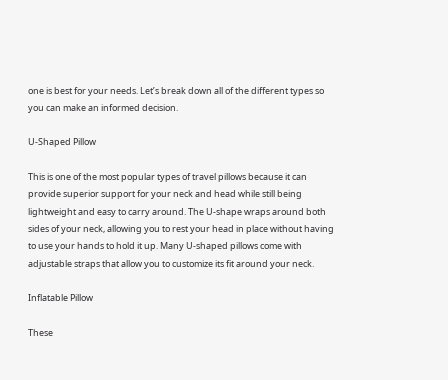one is best for your needs. Let’s break down all of the different types so you can make an informed decision.

U-Shaped Pillow

This is one of the most popular types of travel pillows because it can provide superior support for your neck and head while still being lightweight and easy to carry around. The U-shape wraps around both sides of your neck, allowing you to rest your head in place without having to use your hands to hold it up. Many U-shaped pillows come with adjustable straps that allow you to customize its fit around your neck.

Inflatable Pillow

These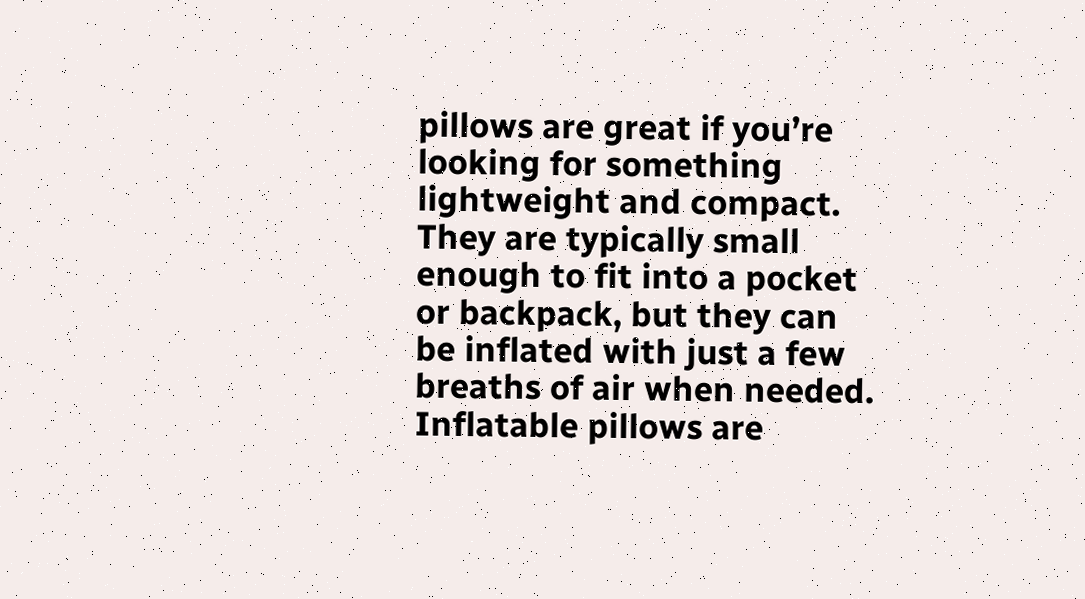pillows are great if you’re looking for something lightweight and compact. They are typically small enough to fit into a pocket or backpack, but they can be inflated with just a few breaths of air when needed. Inflatable pillows are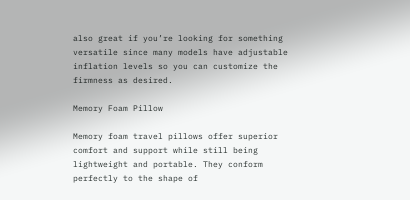also great if you’re looking for something versatile since many models have adjustable inflation levels so you can customize the firmness as desired.

Memory Foam Pillow

Memory foam travel pillows offer superior comfort and support while still being lightweight and portable. They conform perfectly to the shape of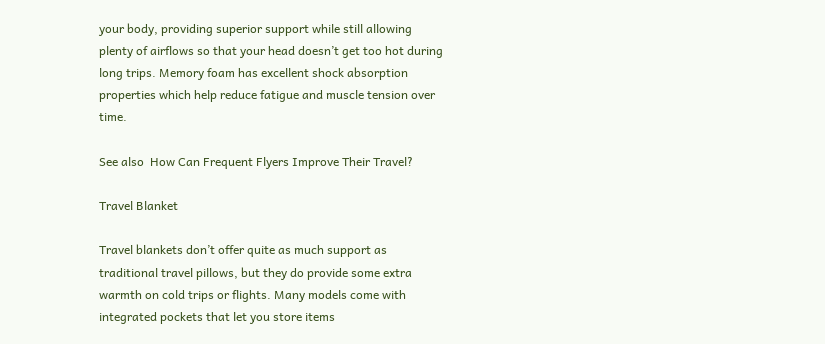your body, providing superior support while still allowing plenty of airflows so that your head doesn’t get too hot during long trips. Memory foam has excellent shock absorption properties which help reduce fatigue and muscle tension over time.

See also  How Can Frequent Flyers Improve Their Travel?

Travel Blanket

Travel blankets don’t offer quite as much support as traditional travel pillows, but they do provide some extra warmth on cold trips or flights. Many models come with integrated pockets that let you store items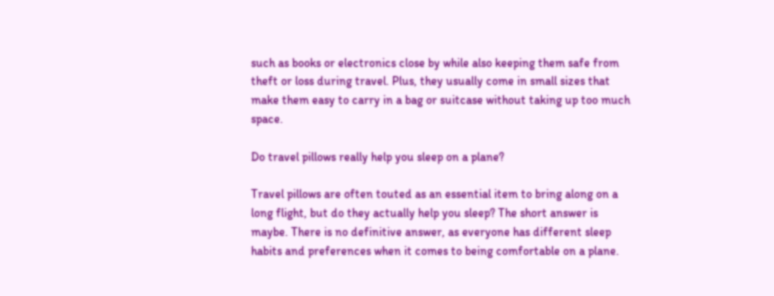such as books or electronics close by while also keeping them safe from theft or loss during travel. Plus, they usually come in small sizes that make them easy to carry in a bag or suitcase without taking up too much space.

Do travel pillows really help you sleep on a plane?

Travel pillows are often touted as an essential item to bring along on a long flight, but do they actually help you sleep? The short answer is maybe. There is no definitive answer, as everyone has different sleep habits and preferences when it comes to being comfortable on a plane.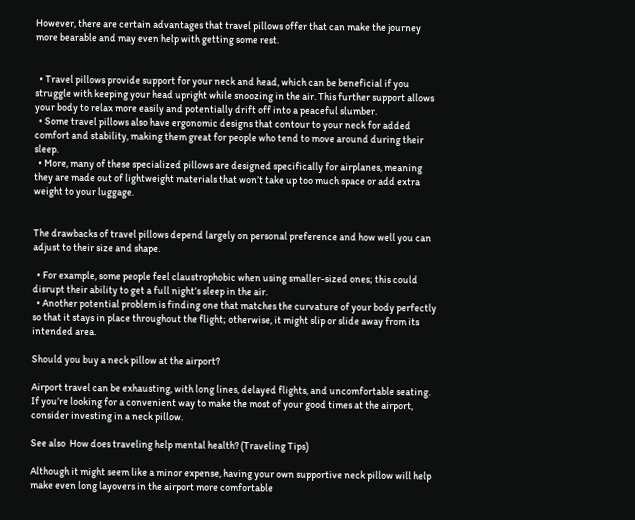However, there are certain advantages that travel pillows offer that can make the journey more bearable and may even help with getting some rest.


  • Travel pillows provide support for your neck and head, which can be beneficial if you struggle with keeping your head upright while snoozing in the air. This further support allows your body to relax more easily and potentially drift off into a peaceful slumber.
  • Some travel pillows also have ergonomic designs that contour to your neck for added comfort and stability, making them great for people who tend to move around during their sleep.
  • More, many of these specialized pillows are designed specifically for airplanes, meaning they are made out of lightweight materials that won’t take up too much space or add extra weight to your luggage.


The drawbacks of travel pillows depend largely on personal preference and how well you can adjust to their size and shape.

  • For example, some people feel claustrophobic when using smaller-sized ones; this could disrupt their ability to get a full night’s sleep in the air.
  • Another potential problem is finding one that matches the curvature of your body perfectly so that it stays in place throughout the flight; otherwise, it might slip or slide away from its intended area.

Should you buy a neck pillow at the airport?

Airport travel can be exhausting, with long lines, delayed flights, and uncomfortable seating. If you’re looking for a convenient way to make the most of your good times at the airport, consider investing in a neck pillow.

See also  How does traveling help mental health? (Traveling Tips)

Although it might seem like a minor expense, having your own supportive neck pillow will help make even long layovers in the airport more comfortable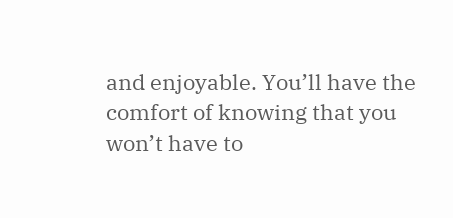and enjoyable. You’ll have the comfort of knowing that you won’t have to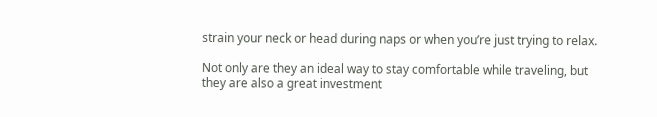strain your neck or head during naps or when you’re just trying to relax.

Not only are they an ideal way to stay comfortable while traveling, but they are also a great investment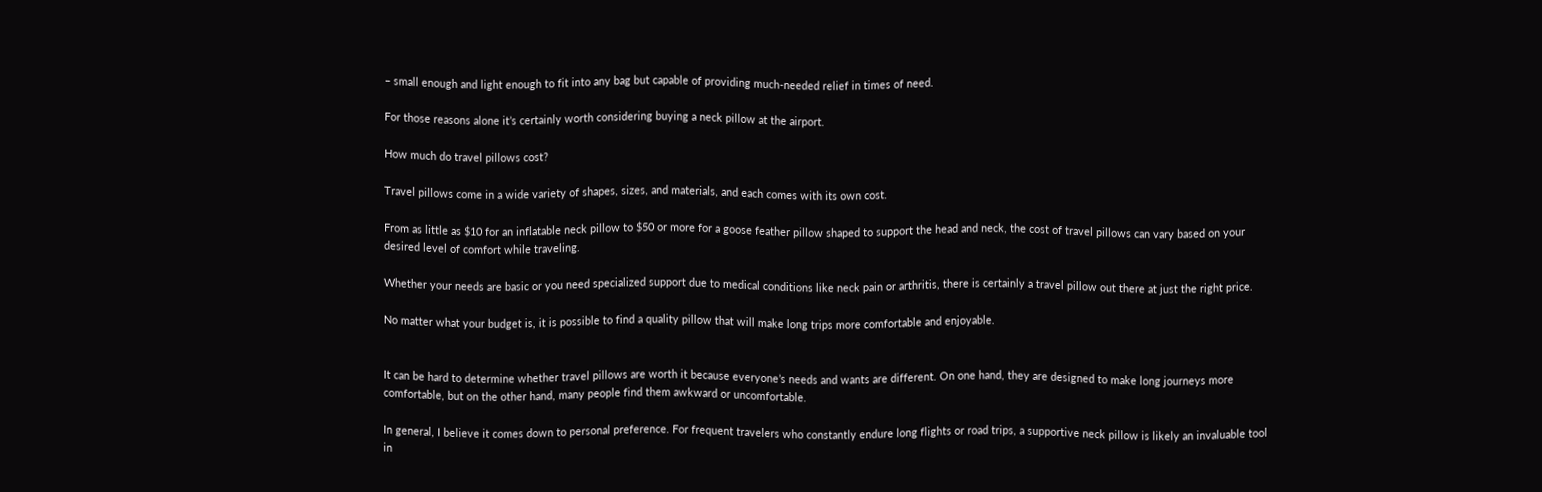– small enough and light enough to fit into any bag but capable of providing much-needed relief in times of need.

For those reasons alone it’s certainly worth considering buying a neck pillow at the airport.

How much do travel pillows cost?

Travel pillows come in a wide variety of shapes, sizes, and materials, and each comes with its own cost.

From as little as $10 for an inflatable neck pillow to $50 or more for a goose feather pillow shaped to support the head and neck, the cost of travel pillows can vary based on your desired level of comfort while traveling.

Whether your needs are basic or you need specialized support due to medical conditions like neck pain or arthritis, there is certainly a travel pillow out there at just the right price.

No matter what your budget is, it is possible to find a quality pillow that will make long trips more comfortable and enjoyable.


It can be hard to determine whether travel pillows are worth it because everyone’s needs and wants are different. On one hand, they are designed to make long journeys more comfortable, but on the other hand, many people find them awkward or uncomfortable.

In general, I believe it comes down to personal preference. For frequent travelers who constantly endure long flights or road trips, a supportive neck pillow is likely an invaluable tool in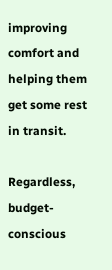improving comfort and helping them get some rest in transit.

Regardless, budget-conscious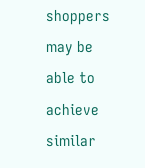shoppers may be able to achieve similar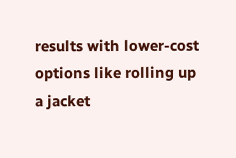results with lower-cost options like rolling up a jacket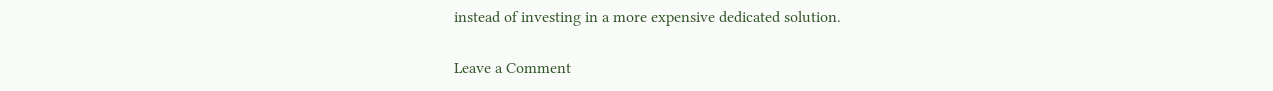instead of investing in a more expensive dedicated solution.

Leave a Comment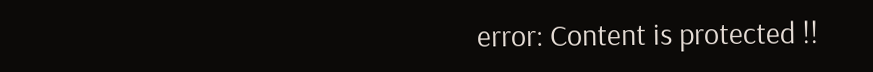error: Content is protected !!